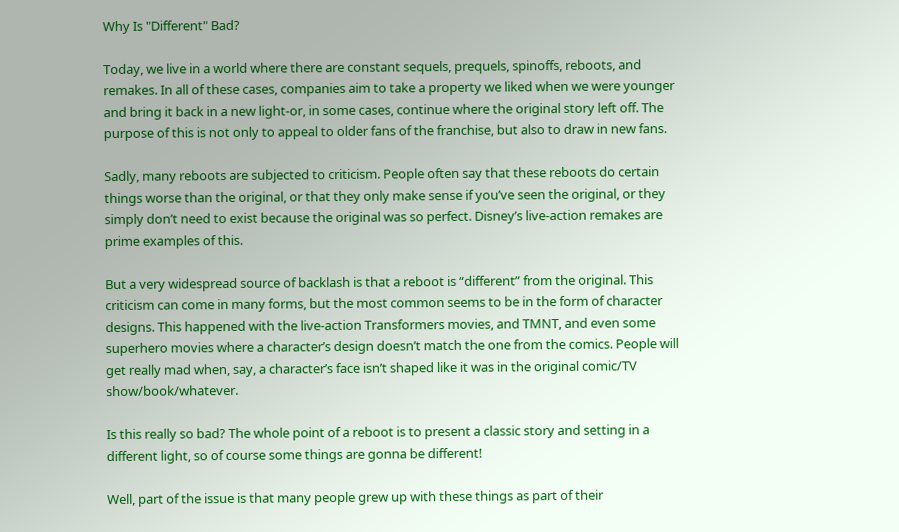Why Is "Different" Bad?

Today, we live in a world where there are constant sequels, prequels, spinoffs, reboots, and remakes. In all of these cases, companies aim to take a property we liked when we were younger and bring it back in a new light-or, in some cases, continue where the original story left off. The purpose of this is not only to appeal to older fans of the franchise, but also to draw in new fans.

Sadly, many reboots are subjected to criticism. People often say that these reboots do certain things worse than the original, or that they only make sense if you’ve seen the original, or they simply don’t need to exist because the original was so perfect. Disney’s live-action remakes are prime examples of this.

But a very widespread source of backlash is that a reboot is “different” from the original. This criticism can come in many forms, but the most common seems to be in the form of character designs. This happened with the live-action Transformers movies, and TMNT, and even some superhero movies where a character’s design doesn’t match the one from the comics. People will get really mad when, say, a character’s face isn’t shaped like it was in the original comic/TV show/book/whatever.

Is this really so bad? The whole point of a reboot is to present a classic story and setting in a different light, so of course some things are gonna be different!

Well, part of the issue is that many people grew up with these things as part of their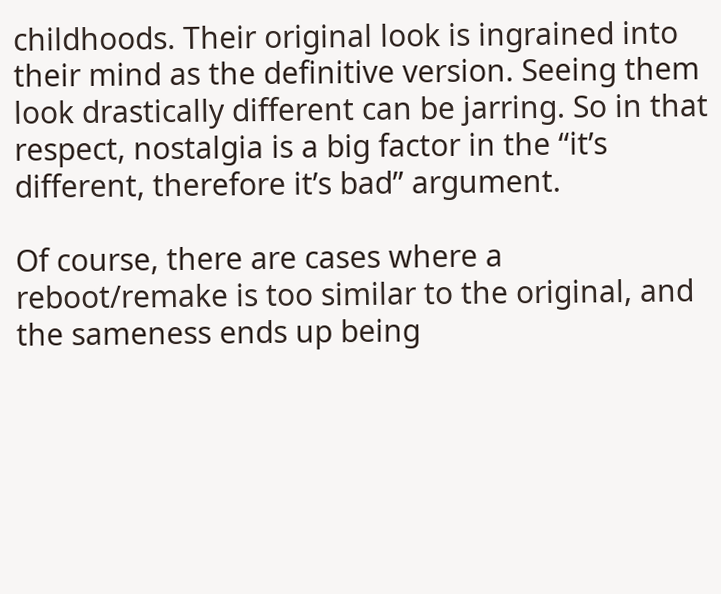childhoods. Their original look is ingrained into their mind as the definitive version. Seeing them look drastically different can be jarring. So in that respect, nostalgia is a big factor in the “it’s different, therefore it’s bad” argument.

Of course, there are cases where a reboot/remake is too similar to the original, and the sameness ends up being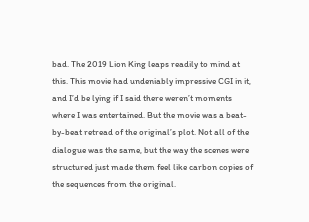bad. The 2019 Lion King leaps readily to mind at this. This movie had undeniably impressive CGI in it, and I’d be lying if I said there weren’t moments where I was entertained. But the movie was a beat-by-beat retread of the original’s plot. Not all of the dialogue was the same, but the way the scenes were structured just made them feel like carbon copies of the sequences from the original.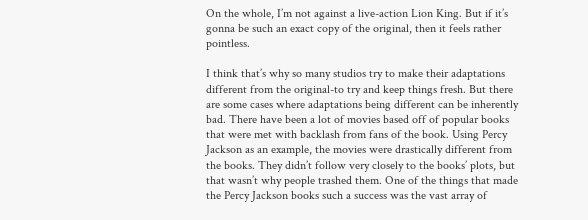On the whole, I’m not against a live-action Lion King. But if it’s gonna be such an exact copy of the original, then it feels rather pointless.

I think that’s why so many studios try to make their adaptations different from the original-to try and keep things fresh. But there are some cases where adaptations being different can be inherently bad. There have been a lot of movies based off of popular books that were met with backlash from fans of the book. Using Percy Jackson as an example, the movies were drastically different from the books. They didn’t follow very closely to the books’ plots, but that wasn’t why people trashed them. One of the things that made the Percy Jackson books such a success was the vast array of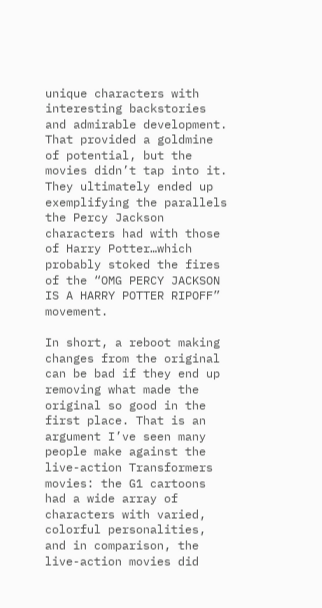unique characters with interesting backstories and admirable development. That provided a goldmine of potential, but the movies didn’t tap into it. They ultimately ended up exemplifying the parallels the Percy Jackson characters had with those of Harry Potter…which probably stoked the fires of the “OMG PERCY JACKSON IS A HARRY POTTER RIPOFF” movement.

In short, a reboot making changes from the original can be bad if they end up removing what made the original so good in the first place. That is an argument I’ve seen many people make against the live-action Transformers movies: the G1 cartoons had a wide array of characters with varied, colorful personalities, and in comparison, the live-action movies did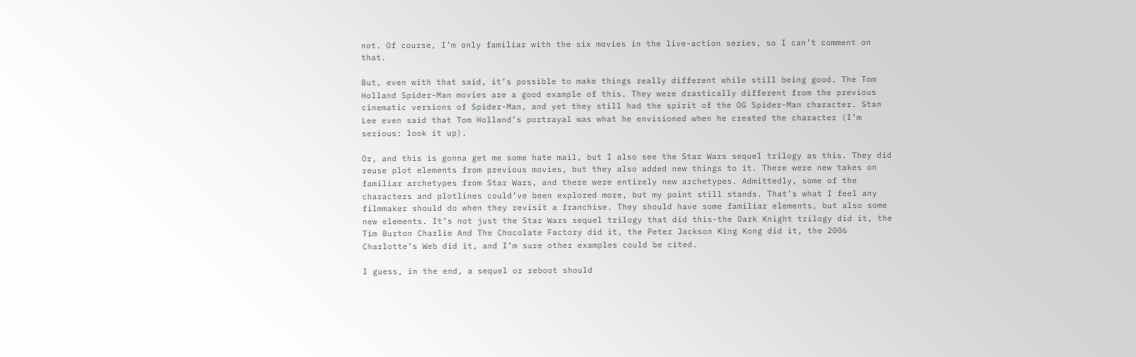not. Of course, I’m only familiar with the six movies in the live-action series, so I can’t comment on that.

But, even with that said, it’s possible to make things really different while still being good. The Tom Holland Spider-Man movies are a good example of this. They were drastically different from the previous cinematic versions of Spider-Man, and yet they still had the spirit of the OG Spider-Man character. Stan Lee even said that Tom Holland’s portrayal was what he envisioned when he created the character (I’m serious: look it up).

Or, and this is gonna get me some hate mail, but I also see the Star Wars sequel trilogy as this. They did reuse plot elements from previous movies, but they also added new things to it. There were new takes on familiar archetypes from Star Wars, and there were entirely new archetypes. Admittedly, some of the characters and plotlines could’ve been explored more, but my point still stands. That’s what I feel any filmmaker should do when they revisit a franchise. They should have some familiar elements, but also some new elements. It’s not just the Star Wars sequel trilogy that did this-the Dark Knight trilogy did it, the Tim Burton Charlie And The Chocolate Factory did it, the Peter Jackson King Kong did it, the 2006 Charlotte’s Web did it, and I’m sure other examples could be cited.

I guess, in the end, a sequel or reboot should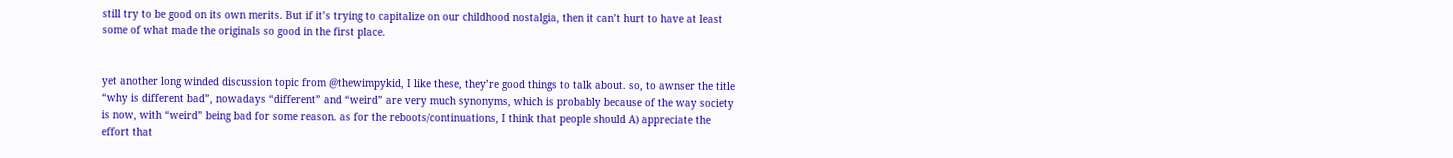still try to be good on its own merits. But if it’s trying to capitalize on our childhood nostalgia, then it can’t hurt to have at least some of what made the originals so good in the first place.


yet another long winded discussion topic from @thewimpykid, I like these, they’re good things to talk about. so, to awnser the title “why is different bad”, nowadays “different” and “weird” are very much synonyms, which is probably because of the way society is now, with “weird” being bad for some reason. as for the reboots/continuations, I think that people should A) appreciate the effort that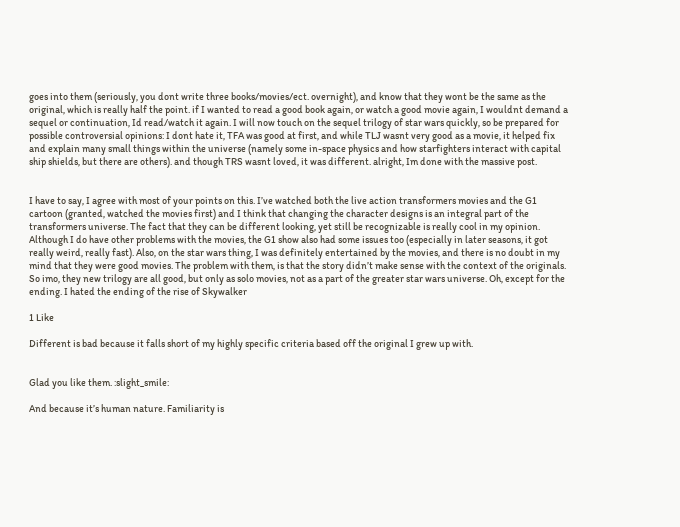goes into them (seriously, you dont write three books/movies/ect. overnight), and know that they wont be the same as the original, which is really half the point. if I wanted to read a good book again, or watch a good movie again, I wouldnt demand a sequel or continuation, Id read/watch it again. I will now touch on the sequel trilogy of star wars quickly, so be prepared for possible controversial opinions: I dont hate it, TFA was good at first, and while TLJ wasnt very good as a movie, it helped fix and explain many small things within the universe (namely some in-space physics and how starfighters interact with capital ship shields, but there are others). and though TRS wasnt loved, it was different. alright, Im done with the massive post.


I have to say, I agree with most of your points on this. I’ve watched both the live action transformers movies and the G1 cartoon (granted, watched the movies first) and I think that changing the character designs is an integral part of the transformers universe. The fact that they can be different looking, yet still be recognizable is really cool in my opinion. Although I do have other problems with the movies, the G1 show also had some issues too (especially in later seasons, it got really weird, really fast). Also, on the star wars thing, I was definitely entertained by the movies, and there is no doubt in my mind that they were good movies. The problem with them, is that the story didn’t make sense with the context of the originals. So imo, they new trilogy are all good, but only as solo movies, not as a part of the greater star wars universe. Oh, except for the ending. I hated the ending of the rise of Skywalker

1 Like

Different is bad because it falls short of my highly specific criteria based off the original I grew up with.


Glad you like them. :slight_smile:

And because it’s human nature. Familiarity is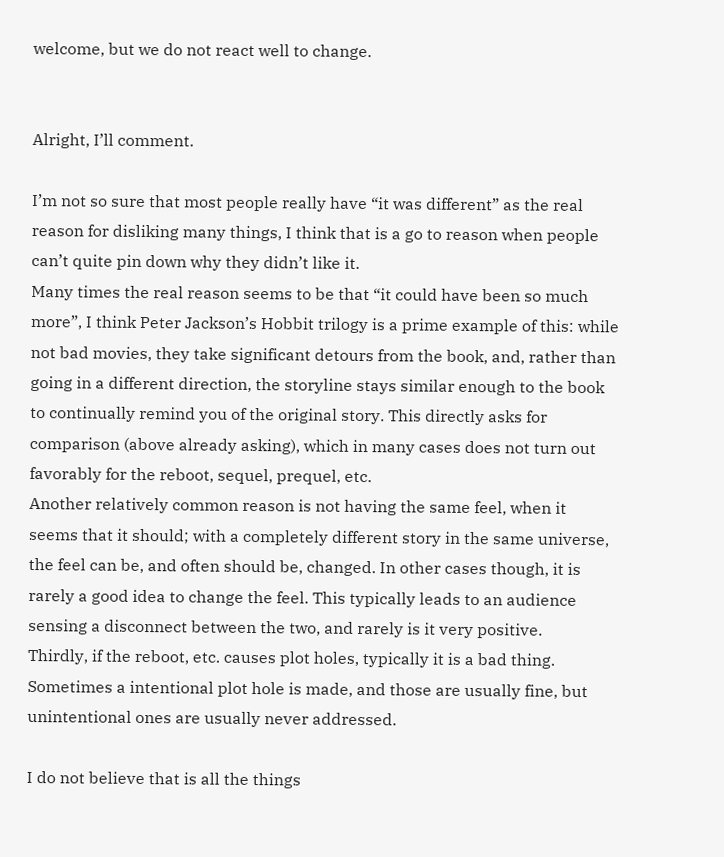welcome, but we do not react well to change.


Alright, I’ll comment.

I’m not so sure that most people really have “it was different” as the real reason for disliking many things, I think that is a go to reason when people can’t quite pin down why they didn’t like it.
Many times the real reason seems to be that “it could have been so much more”, I think Peter Jackson’s Hobbit trilogy is a prime example of this: while not bad movies, they take significant detours from the book, and, rather than going in a different direction, the storyline stays similar enough to the book to continually remind you of the original story. This directly asks for comparison (above already asking), which in many cases does not turn out favorably for the reboot, sequel, prequel, etc.
Another relatively common reason is not having the same feel, when it seems that it should; with a completely different story in the same universe, the feel can be, and often should be, changed. In other cases though, it is rarely a good idea to change the feel. This typically leads to an audience sensing a disconnect between the two, and rarely is it very positive.
Thirdly, if the reboot, etc. causes plot holes, typically it is a bad thing. Sometimes a intentional plot hole is made, and those are usually fine, but unintentional ones are usually never addressed.

I do not believe that is all the things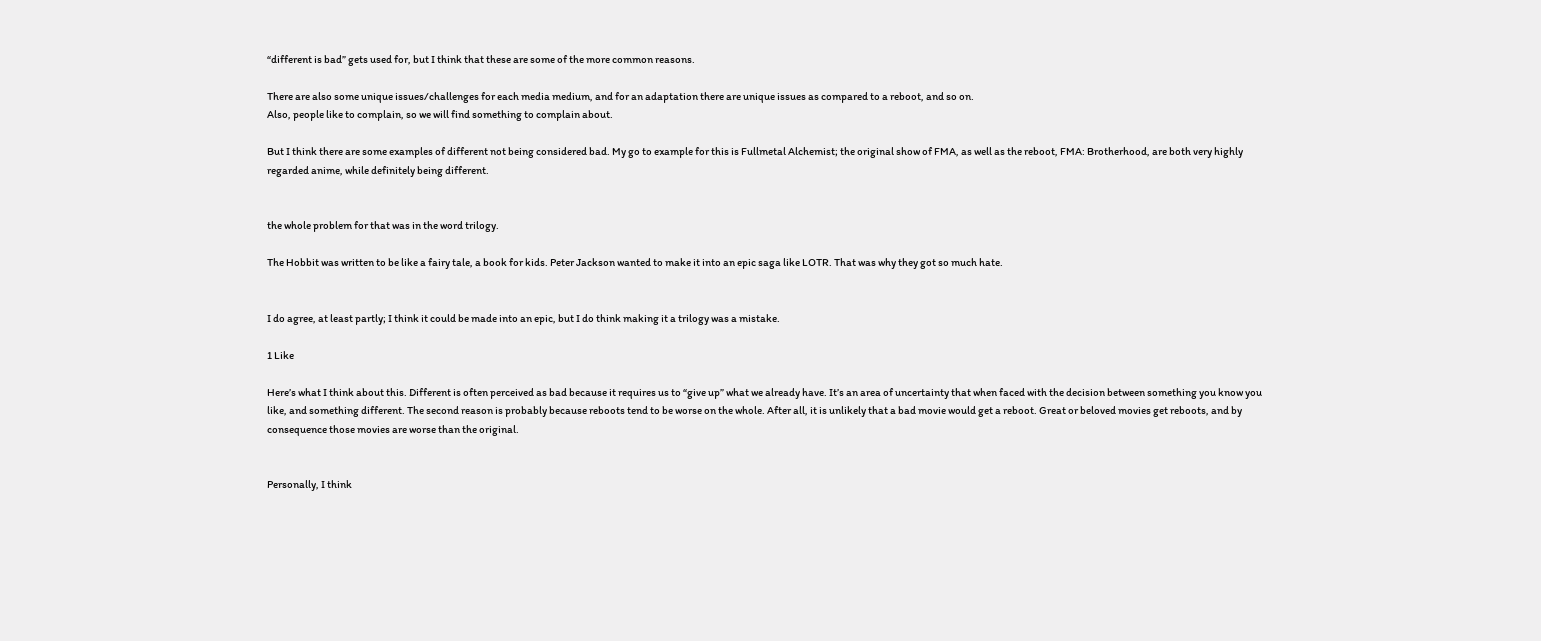“different is bad” gets used for, but I think that these are some of the more common reasons.

There are also some unique issues/challenges for each media medium, and for an adaptation there are unique issues as compared to a reboot, and so on.
Also, people like to complain, so we will find something to complain about.

But I think there are some examples of different not being considered bad. My go to example for this is Fullmetal Alchemist; the original show of FMA, as well as the reboot, FMA: Brotherhood, are both very highly regarded anime, while definitely being different.


the whole problem for that was in the word trilogy.

The Hobbit was written to be like a fairy tale, a book for kids. Peter Jackson wanted to make it into an epic saga like LOTR. That was why they got so much hate.


I do agree, at least partly; I think it could be made into an epic, but I do think making it a trilogy was a mistake.

1 Like

Here’s what I think about this. Different is often perceived as bad because it requires us to “give up” what we already have. It’s an area of uncertainty that when faced with the decision between something you know you like, and something different. The second reason is probably because reboots tend to be worse on the whole. After all, it is unlikely that a bad movie would get a reboot. Great or beloved movies get reboots, and by consequence those movies are worse than the original.


Personally, I think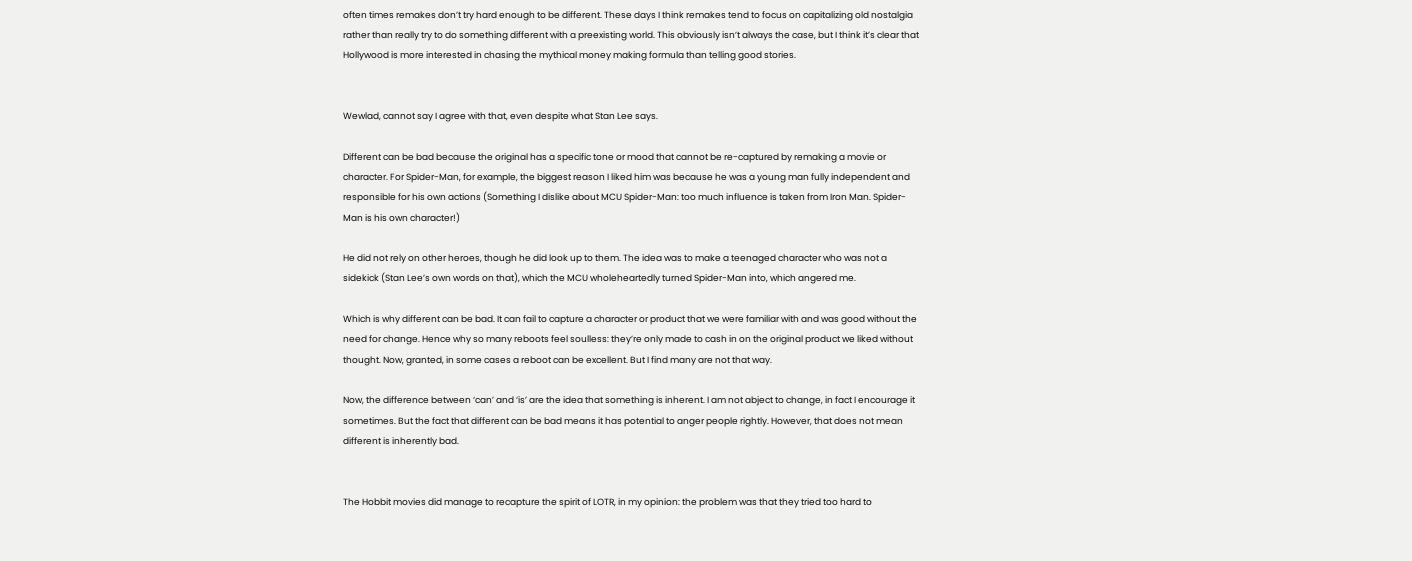often times remakes don’t try hard enough to be different. These days I think remakes tend to focus on capitalizing old nostalgia rather than really try to do something different with a preexisting world. This obviously isn’t always the case, but I think it’s clear that Hollywood is more interested in chasing the mythical money making formula than telling good stories.


Wewlad, cannot say I agree with that, even despite what Stan Lee says.

Different can be bad because the original has a specific tone or mood that cannot be re-captured by remaking a movie or character. For Spider-Man, for example, the biggest reason I liked him was because he was a young man fully independent and responsible for his own actions (Something I dislike about MCU Spider-Man: too much influence is taken from Iron Man. Spider-Man is his own character!)

He did not rely on other heroes, though he did look up to them. The idea was to make a teenaged character who was not a sidekick (Stan Lee’s own words on that), which the MCU wholeheartedly turned Spider-Man into, which angered me.

Which is why different can be bad. It can fail to capture a character or product that we were familiar with and was good without the need for change. Hence why so many reboots feel soulless: they’re only made to cash in on the original product we liked without thought. Now, granted, in some cases a reboot can be excellent. But I find many are not that way.

Now, the difference between ‘can’ and ‘is’ are the idea that something is inherent. I am not abject to change, in fact I encourage it sometimes. But the fact that different can be bad means it has potential to anger people rightly. However, that does not mean different is inherently bad.


The Hobbit movies did manage to recapture the spirit of LOTR, in my opinion: the problem was that they tried too hard to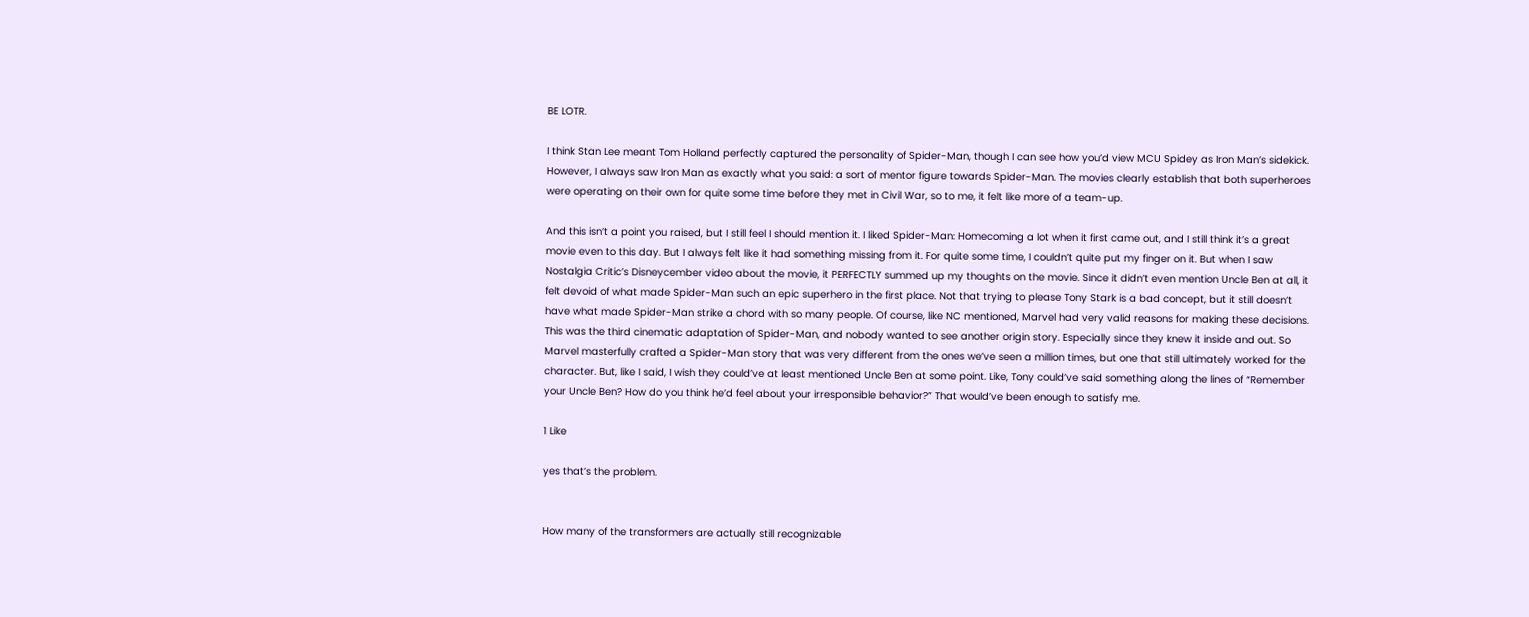BE LOTR.

I think Stan Lee meant Tom Holland perfectly captured the personality of Spider-Man, though I can see how you’d view MCU Spidey as Iron Man’s sidekick. However, I always saw Iron Man as exactly what you said: a sort of mentor figure towards Spider-Man. The movies clearly establish that both superheroes were operating on their own for quite some time before they met in Civil War, so to me, it felt like more of a team-up.

And this isn’t a point you raised, but I still feel I should mention it. I liked Spider-Man: Homecoming a lot when it first came out, and I still think it’s a great movie even to this day. But I always felt like it had something missing from it. For quite some time, I couldn’t quite put my finger on it. But when I saw Nostalgia Critic’s Disneycember video about the movie, it PERFECTLY summed up my thoughts on the movie. Since it didn’t even mention Uncle Ben at all, it felt devoid of what made Spider-Man such an epic superhero in the first place. Not that trying to please Tony Stark is a bad concept, but it still doesn’t have what made Spider-Man strike a chord with so many people. Of course, like NC mentioned, Marvel had very valid reasons for making these decisions. This was the third cinematic adaptation of Spider-Man, and nobody wanted to see another origin story. Especially since they knew it inside and out. So Marvel masterfully crafted a Spider-Man story that was very different from the ones we’ve seen a million times, but one that still ultimately worked for the character. But, like I said, I wish they could’ve at least mentioned Uncle Ben at some point. Like, Tony could’ve said something along the lines of “Remember your Uncle Ben? How do you think he’d feel about your irresponsible behavior?” That would’ve been enough to satisfy me.

1 Like

yes that’s the problem.


How many of the transformers are actually still recognizable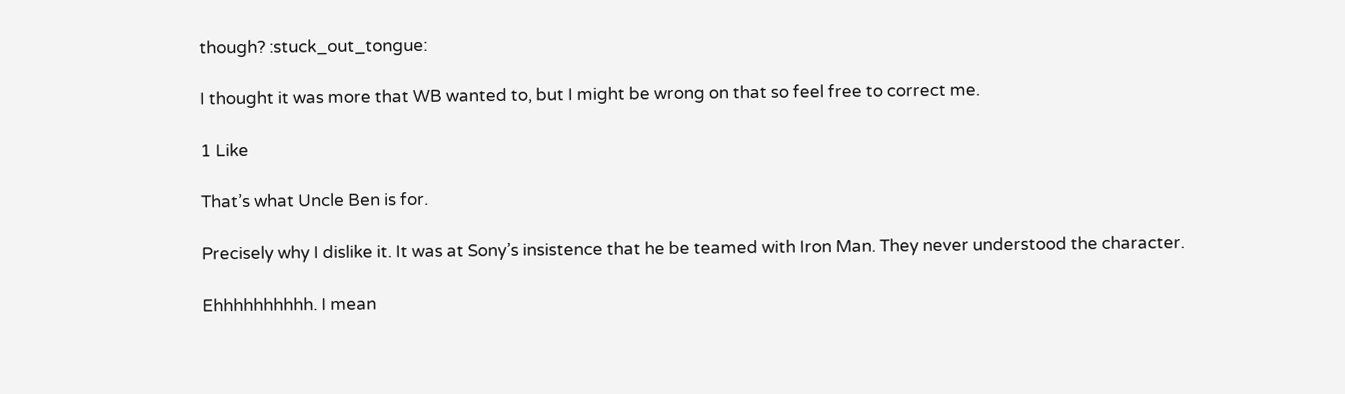though? :stuck_out_tongue:

I thought it was more that WB wanted to, but I might be wrong on that so feel free to correct me.

1 Like

That’s what Uncle Ben is for.

Precisely why I dislike it. It was at Sony’s insistence that he be teamed with Iron Man. They never understood the character.

Ehhhhhhhhhh. I mean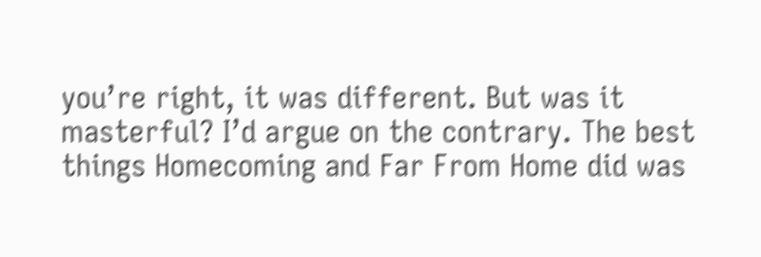you’re right, it was different. But was it masterful? I’d argue on the contrary. The best things Homecoming and Far From Home did was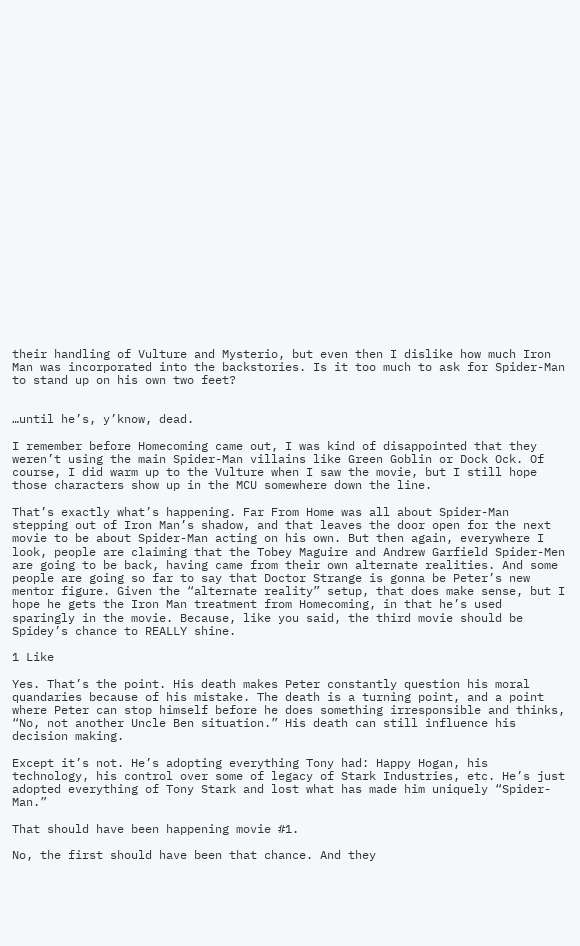their handling of Vulture and Mysterio, but even then I dislike how much Iron Man was incorporated into the backstories. Is it too much to ask for Spider-Man to stand up on his own two feet?


…until he’s, y’know, dead.

I remember before Homecoming came out, I was kind of disappointed that they weren’t using the main Spider-Man villains like Green Goblin or Dock Ock. Of course, I did warm up to the Vulture when I saw the movie, but I still hope those characters show up in the MCU somewhere down the line.

That’s exactly what’s happening. Far From Home was all about Spider-Man stepping out of Iron Man’s shadow, and that leaves the door open for the next movie to be about Spider-Man acting on his own. But then again, everywhere I look, people are claiming that the Tobey Maguire and Andrew Garfield Spider-Men are going to be back, having came from their own alternate realities. And some people are going so far to say that Doctor Strange is gonna be Peter’s new mentor figure. Given the “alternate reality” setup, that does make sense, but I hope he gets the Iron Man treatment from Homecoming, in that he’s used sparingly in the movie. Because, like you said, the third movie should be Spidey’s chance to REALLY shine.

1 Like

Yes. That’s the point. His death makes Peter constantly question his moral quandaries because of his mistake. The death is a turning point, and a point where Peter can stop himself before he does something irresponsible and thinks, “No, not another Uncle Ben situation.” His death can still influence his decision making.

Except it’s not. He’s adopting everything Tony had: Happy Hogan, his technology, his control over some of legacy of Stark Industries, etc. He’s just adopted everything of Tony Stark and lost what has made him uniquely “Spider-Man.”

That should have been happening movie #1.

No, the first should have been that chance. And they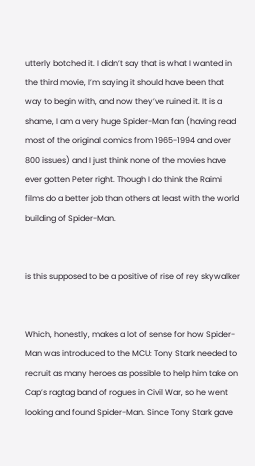utterly botched it. I didn’t say that is what I wanted in the third movie, I’m saying it should have been that way to begin with, and now they’ve ruined it. It is a shame, I am a very huge Spider-Man fan (having read most of the original comics from 1965-1994 and over 800 issues) and I just think none of the movies have ever gotten Peter right. Though I do think the Raimi films do a better job than others at least with the world building of Spider-Man.


is this supposed to be a positive of rise of rey skywalker


Which, honestly, makes a lot of sense for how Spider-Man was introduced to the MCU: Tony Stark needed to recruit as many heroes as possible to help him take on Cap’s ragtag band of rogues in Civil War, so he went looking and found Spider-Man. Since Tony Stark gave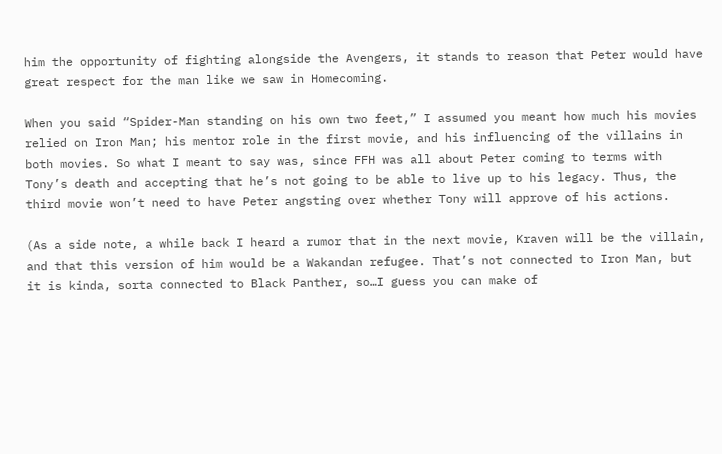him the opportunity of fighting alongside the Avengers, it stands to reason that Peter would have great respect for the man like we saw in Homecoming.

When you said “Spider-Man standing on his own two feet,” I assumed you meant how much his movies relied on Iron Man; his mentor role in the first movie, and his influencing of the villains in both movies. So what I meant to say was, since FFH was all about Peter coming to terms with Tony’s death and accepting that he’s not going to be able to live up to his legacy. Thus, the third movie won’t need to have Peter angsting over whether Tony will approve of his actions.

(As a side note, a while back I heard a rumor that in the next movie, Kraven will be the villain, and that this version of him would be a Wakandan refugee. That’s not connected to Iron Man, but it is kinda, sorta connected to Black Panther, so…I guess you can make of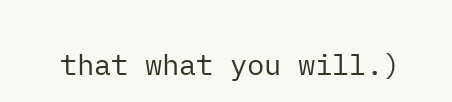that what you will.)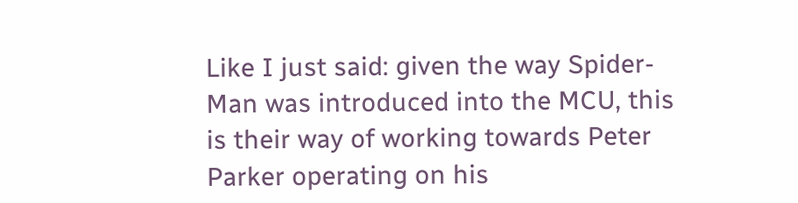Like I just said: given the way Spider-Man was introduced into the MCU, this is their way of working towards Peter Parker operating on his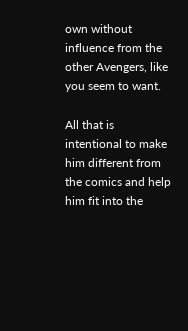own without influence from the other Avengers, like you seem to want.

All that is intentional to make him different from the comics and help him fit into the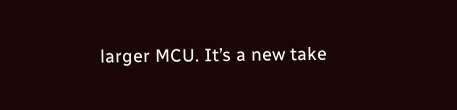larger MCU. It’s a new take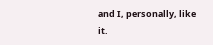and I, personally, like it.